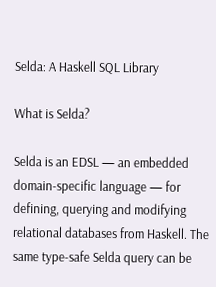Selda: A Haskell SQL Library

What is Selda?

Selda is an EDSL — an embedded domain-specific language — for defining, querying and modifying relational databases from Haskell. The same type-safe Selda query can be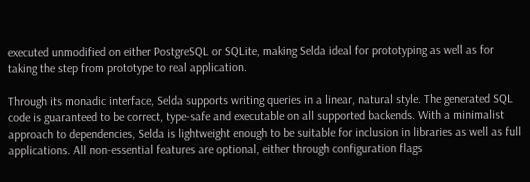executed unmodified on either PostgreSQL or SQLite, making Selda ideal for prototyping as well as for taking the step from prototype to real application.

Through its monadic interface, Selda supports writing queries in a linear, natural style. The generated SQL code is guaranteed to be correct, type-safe and executable on all supported backends. With a minimalist approach to dependencies, Selda is lightweight enough to be suitable for inclusion in libraries as well as full applications. All non-essential features are optional, either through configuration flags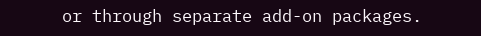or through separate add-on packages.